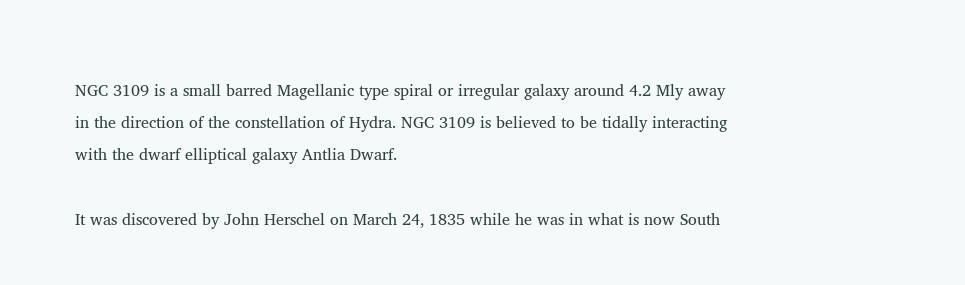NGC 3109 is a small barred Magellanic type spiral or irregular galaxy around 4.2 Mly away in the direction of the constellation of Hydra. NGC 3109 is believed to be tidally interacting with the dwarf elliptical galaxy Antlia Dwarf.

It was discovered by John Herschel on March 24, 1835 while he was in what is now South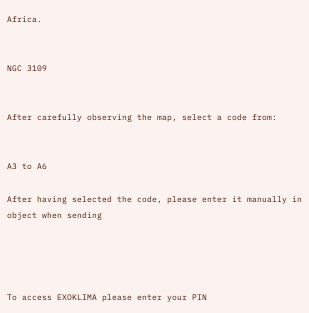Africa.


NGC 3109


After carefully observing the map, select a code from:


A3 to A6

After having selected the code, please enter it manually in object when sending




To access EXOKLIMA please enter your PIN